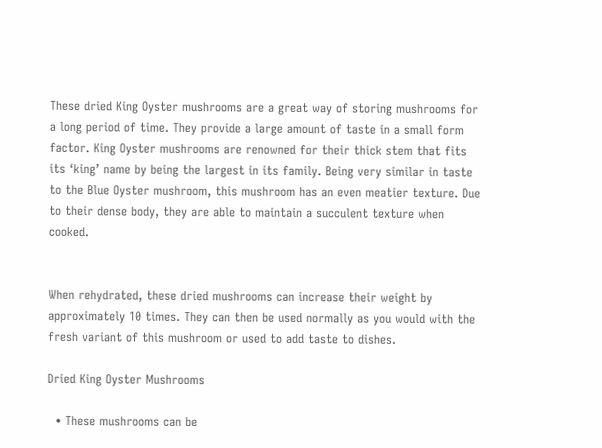These dried King Oyster mushrooms are a great way of storing mushrooms for a long period of time. They provide a large amount of taste in a small form factor. King Oyster mushrooms are renowned for their thick stem that fits its ‘king’ name by being the largest in its family. Being very similar in taste to the Blue Oyster mushroom, this mushroom has an even meatier texture. Due to their dense body, they are able to maintain a succulent texture when cooked.


When rehydrated, these dried mushrooms can increase their weight by approximately 10 times. They can then be used normally as you would with the fresh variant of this mushroom or used to add taste to dishes.

Dried King Oyster Mushrooms

  • These mushrooms can be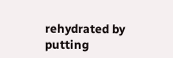rehydrated by putting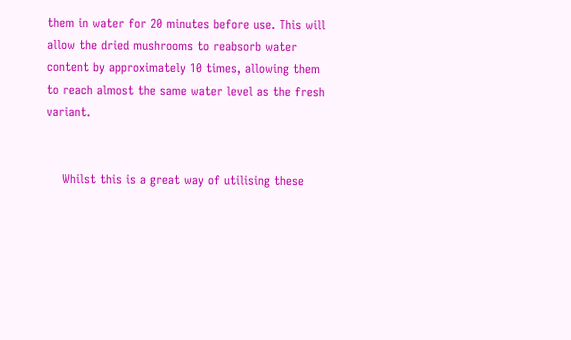them in water for 20 minutes before use. This will allow the dried mushrooms to reabsorb water content by approximately 10 times, allowing them to reach almost the same water level as the fresh variant.


    Whilst this is a great way of utilising these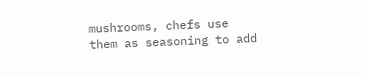mushrooms, chefs use them as seasoning to add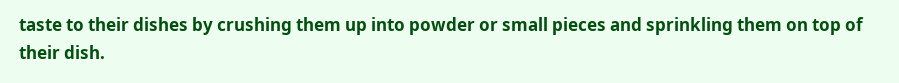taste to their dishes by crushing them up into powder or small pieces and sprinkling them on top of their dish.